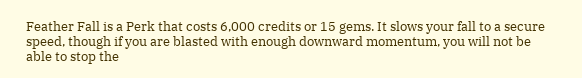Feather Fall is a Perk that costs 6,000 credits or 15 gems. It slows your fall to a secure speed, though if you are blasted with enough downward momentum, you will not be able to stop the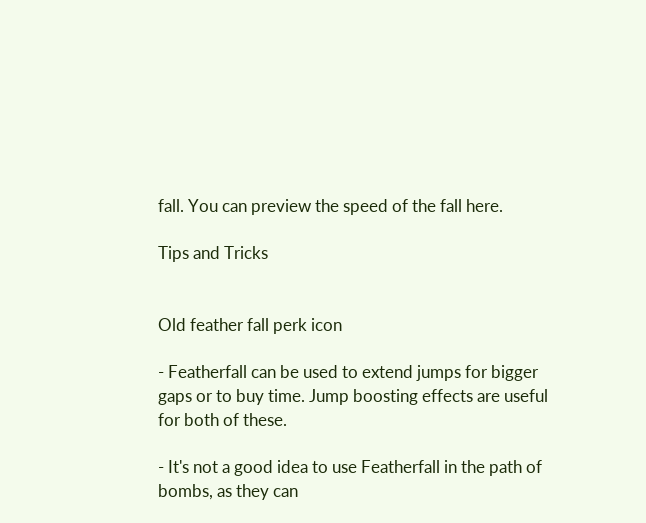fall. You can preview the speed of the fall here.

Tips and Tricks


Old feather fall perk icon

- Featherfall can be used to extend jumps for bigger gaps or to buy time. Jump boosting effects are useful for both of these.

- It's not a good idea to use Featherfall in the path of bombs, as they can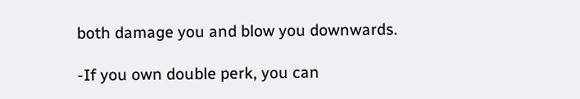both damage you and blow you downwards.

-If you own double perk, you can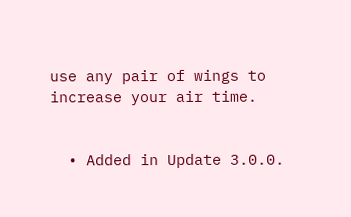use any pair of wings to increase your air time.


  • Added in Update 3.0.0.